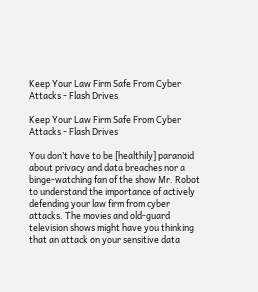Keep Your Law Firm Safe From Cyber Attacks - Flash Drives

Keep Your Law Firm Safe From Cyber Attacks - Flash Drives

You don’t have to be [healthily] paranoid about privacy and data breaches nor a binge-watching fan of the show Mr. Robot to understand the importance of actively defending your law firm from cyber attacks. The movies and old-guard television shows might have you thinking that an attack on your sensitive data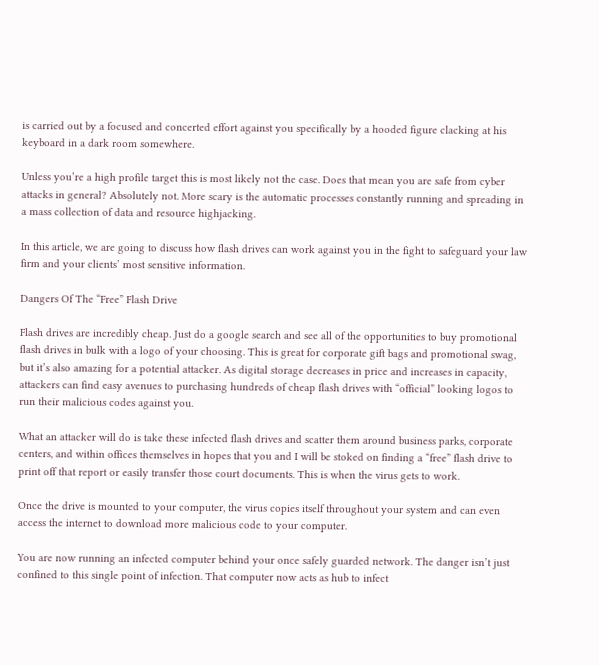is carried out by a focused and concerted effort against you specifically by a hooded figure clacking at his keyboard in a dark room somewhere.

Unless you’re a high profile target this is most likely not the case. Does that mean you are safe from cyber attacks in general? Absolutely not. More scary is the automatic processes constantly running and spreading in a mass collection of data and resource highjacking.

In this article, we are going to discuss how flash drives can work against you in the fight to safeguard your law firm and your clients’ most sensitive information.

Dangers Of The “Free” Flash Drive

Flash drives are incredibly cheap. Just do a google search and see all of the opportunities to buy promotional flash drives in bulk with a logo of your choosing. This is great for corporate gift bags and promotional swag, but it’s also amazing for a potential attacker. As digital storage decreases in price and increases in capacity, attackers can find easy avenues to purchasing hundreds of cheap flash drives with “official” looking logos to run their malicious codes against you.

What an attacker will do is take these infected flash drives and scatter them around business parks, corporate centers, and within offices themselves in hopes that you and I will be stoked on finding a “free” flash drive to print off that report or easily transfer those court documents. This is when the virus gets to work.

Once the drive is mounted to your computer, the virus copies itself throughout your system and can even access the internet to download more malicious code to your computer.

You are now running an infected computer behind your once safely guarded network. The danger isn’t just confined to this single point of infection. That computer now acts as hub to infect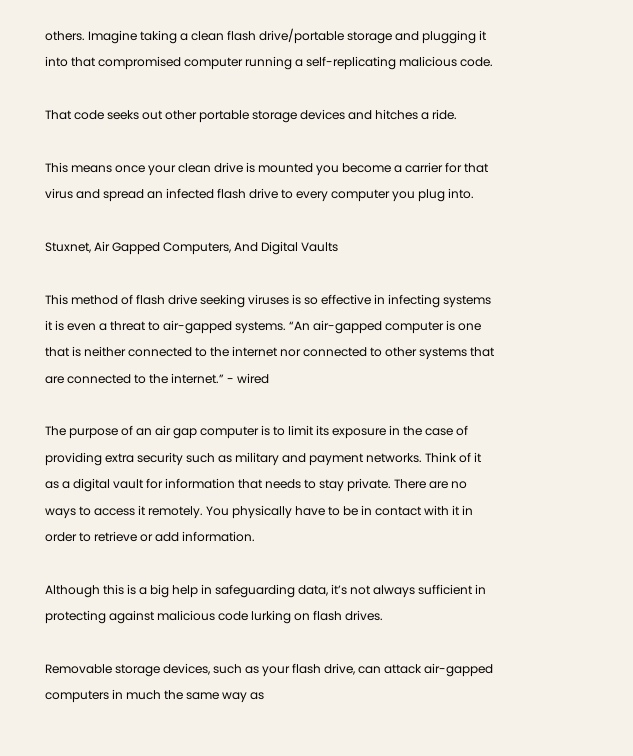others. Imagine taking a clean flash drive/portable storage and plugging it into that compromised computer running a self-replicating malicious code.

That code seeks out other portable storage devices and hitches a ride.

This means once your clean drive is mounted you become a carrier for that virus and spread an infected flash drive to every computer you plug into.

Stuxnet, Air Gapped Computers, And Digital Vaults

This method of flash drive seeking viruses is so effective in infecting systems it is even a threat to air-gapped systems. “An air-gapped computer is one that is neither connected to the internet nor connected to other systems that are connected to the internet.” - wired

The purpose of an air gap computer is to limit its exposure in the case of providing extra security such as military and payment networks. Think of it as a digital vault for information that needs to stay private. There are no ways to access it remotely. You physically have to be in contact with it in order to retrieve or add information.

Although this is a big help in safeguarding data, it’s not always sufficient in protecting against malicious code lurking on flash drives.

Removable storage devices, such as your flash drive, can attack air-gapped computers in much the same way as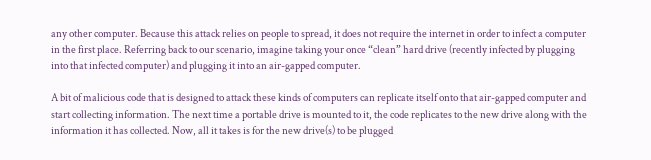any other computer. Because this attack relies on people to spread, it does not require the internet in order to infect a computer in the first place. Referring back to our scenario, imagine taking your once “clean” hard drive (recently infected by plugging into that infected computer) and plugging it into an air-gapped computer.

A bit of malicious code that is designed to attack these kinds of computers can replicate itself onto that air-gapped computer and start collecting information. The next time a portable drive is mounted to it, the code replicates to the new drive along with the information it has collected. Now, all it takes is for the new drive(s) to be plugged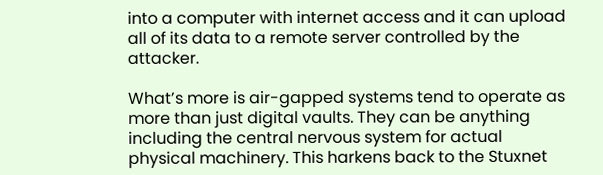into a computer with internet access and it can upload all of its data to a remote server controlled by the attacker.

What’s more is air-gapped systems tend to operate as more than just digital vaults. They can be anything including the central nervous system for actual physical machinery. This harkens back to the Stuxnet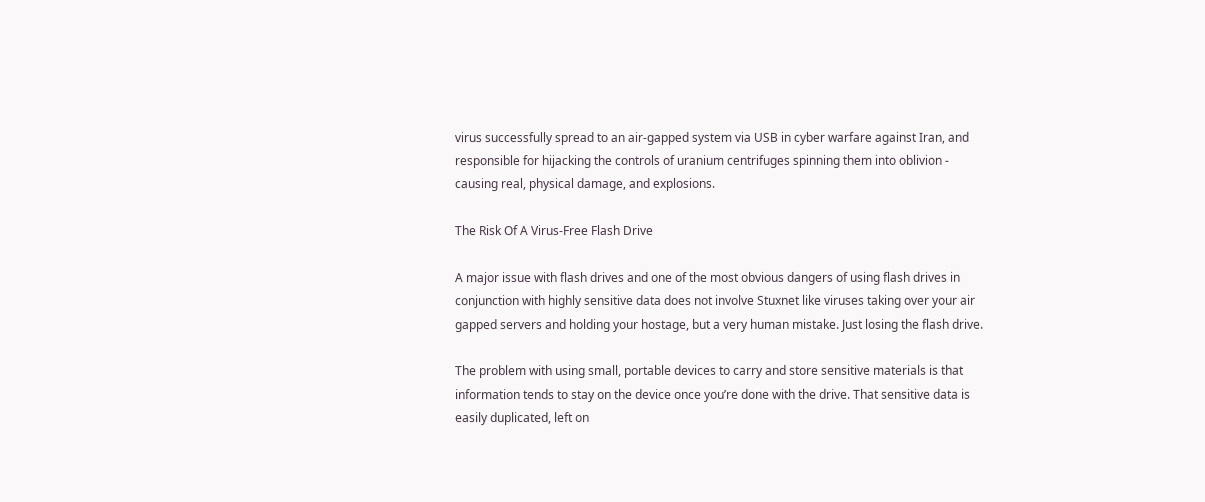virus successfully spread to an air-gapped system via USB in cyber warfare against Iran, and responsible for hijacking the controls of uranium centrifuges spinning them into oblivion - causing real, physical damage, and explosions.

The Risk Of A Virus-Free Flash Drive

A major issue with flash drives and one of the most obvious dangers of using flash drives in conjunction with highly sensitive data does not involve Stuxnet like viruses taking over your air gapped servers and holding your hostage, but a very human mistake. Just losing the flash drive.

The problem with using small, portable devices to carry and store sensitive materials is that information tends to stay on the device once you’re done with the drive. That sensitive data is easily duplicated, left on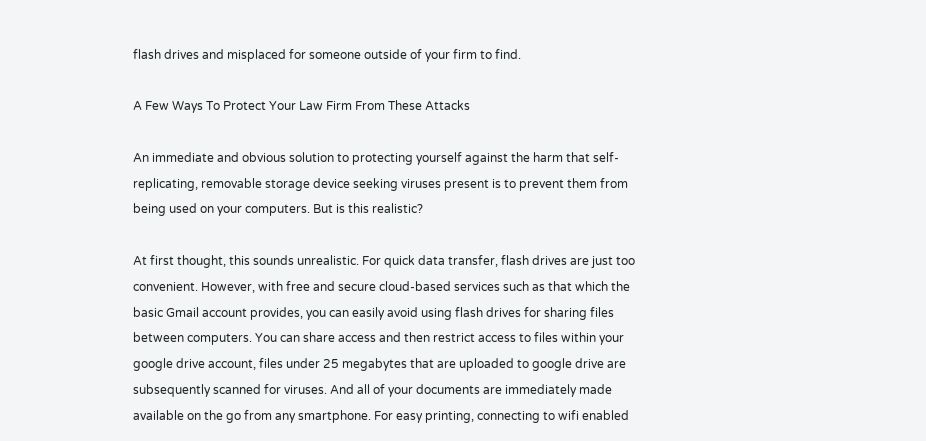flash drives and misplaced for someone outside of your firm to find.

A Few Ways To Protect Your Law Firm From These Attacks

An immediate and obvious solution to protecting yourself against the harm that self-replicating, removable storage device seeking viruses present is to prevent them from being used on your computers. But is this realistic?

At first thought, this sounds unrealistic. For quick data transfer, flash drives are just too convenient. However, with free and secure cloud-based services such as that which the basic Gmail account provides, you can easily avoid using flash drives for sharing files between computers. You can share access and then restrict access to files within your google drive account, files under 25 megabytes that are uploaded to google drive are subsequently scanned for viruses. And all of your documents are immediately made available on the go from any smartphone. For easy printing, connecting to wifi enabled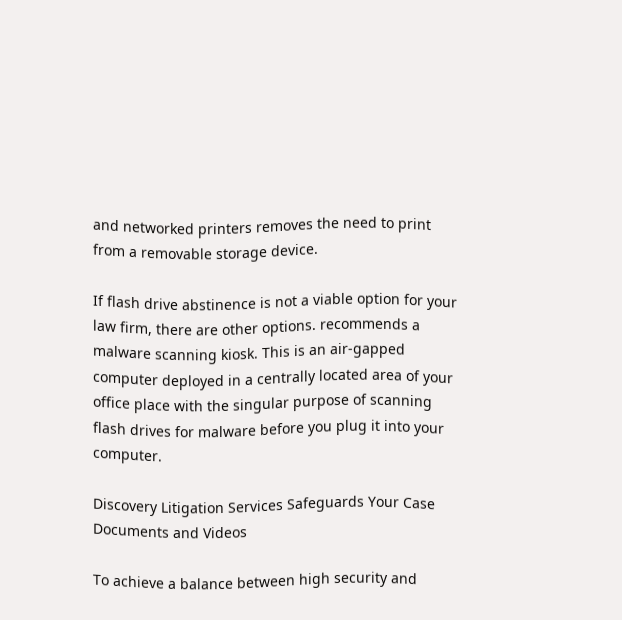and networked printers removes the need to print from a removable storage device.

If flash drive abstinence is not a viable option for your law firm, there are other options. recommends a malware scanning kiosk. This is an air-gapped computer deployed in a centrally located area of your office place with the singular purpose of scanning flash drives for malware before you plug it into your computer.

Discovery Litigation Services Safeguards Your Case Documents and Videos

To achieve a balance between high security and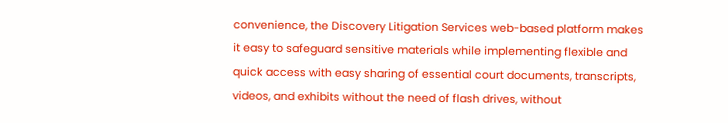convenience, the Discovery Litigation Services web-based platform makes it easy to safeguard sensitive materials while implementing flexible and quick access with easy sharing of essential court documents, transcripts, videos, and exhibits without the need of flash drives, without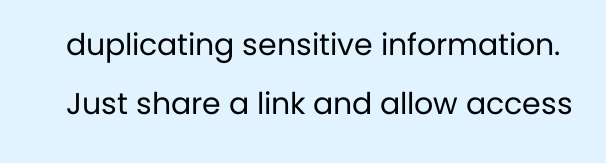duplicating sensitive information. Just share a link and allow access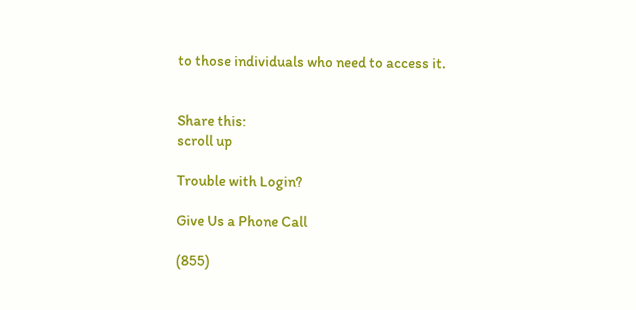to those individuals who need to access it.


Share this:
scroll up

Trouble with Login?

Give Us a Phone Call

(855)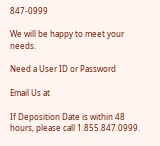847-0999

We will be happy to meet your needs.

Need a User ID or Password

Email Us at

If Deposition Date is within 48 hours, please call 1.855.847.0999.